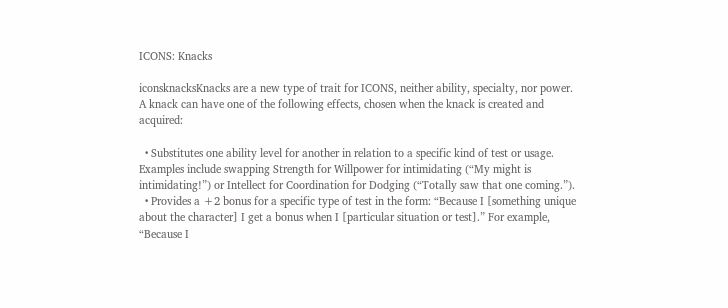ICONS: Knacks

iconsknacksKnacks are a new type of trait for ICONS, neither ability, specialty, nor power. A knack can have one of the following effects, chosen when the knack is created and acquired:

  • Substitutes one ability level for another in relation to a specific kind of test or usage. Examples include swapping Strength for Willpower for intimidating (“My might is intimidating!”) or Intellect for Coordination for Dodging (“Totally saw that one coming.”).
  • Provides a +2 bonus for a specific type of test in the form: “Because I [something unique about the character] I get a bonus when I [particular situation or test].” For example, “Because I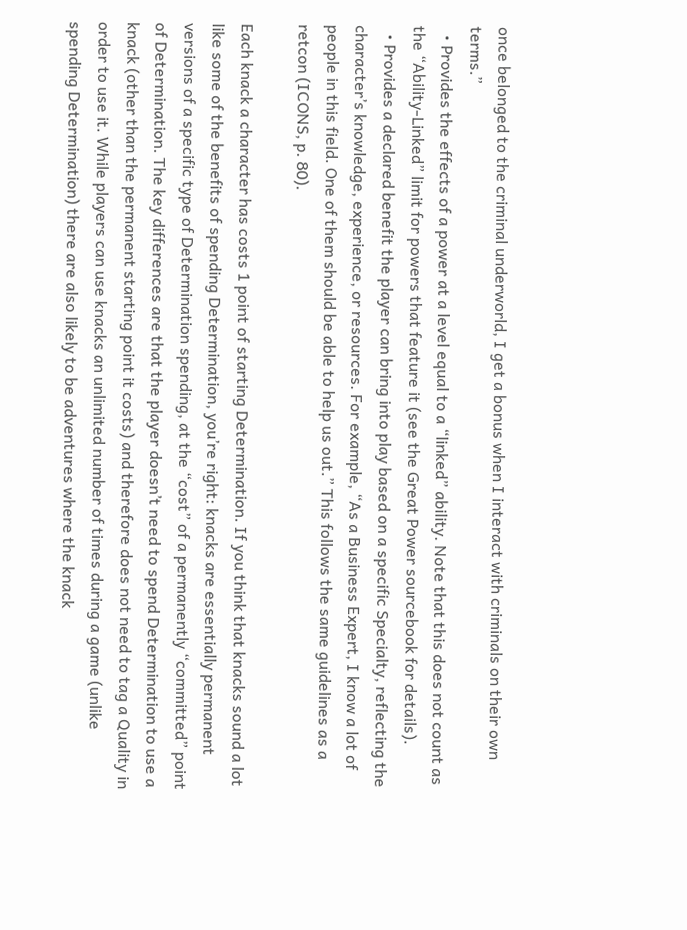once belonged to the criminal underworld, I get a bonus when I interact with criminals on their own terms.”
  • Provides the effects of a power at a level equal to a “linked” ability. Note that this does not count as the “Ability-Linked” limit for powers that feature it (see the Great Power sourcebook for details).
  • Provides a declared benefit the player can bring into play based on a specific Specialty, reflecting the character’s knowledge, experience, or resources. For example, “As a Business Expert, I know a lot of people in this field. One of them should be able to help us out.” This follows the same guidelines as a retcon (ICONS, p. 80).

Each knack a character has costs 1 point of starting Determination. If you think that knacks sound a lot like some of the benefits of spending Determination, you’re right: knacks are essentially permanent versions of a specific type of Determination spending, at the “cost” of a permanently “committed” point of Determination. The key differences are that the player doesn’t need to spend Determination to use a knack (other than the permanent starting point it costs) and therefore does not need to tag a Quality in order to use it. While players can use knacks an unlimited number of times during a game (unlike spending Determination) there are also likely to be adventures where the knack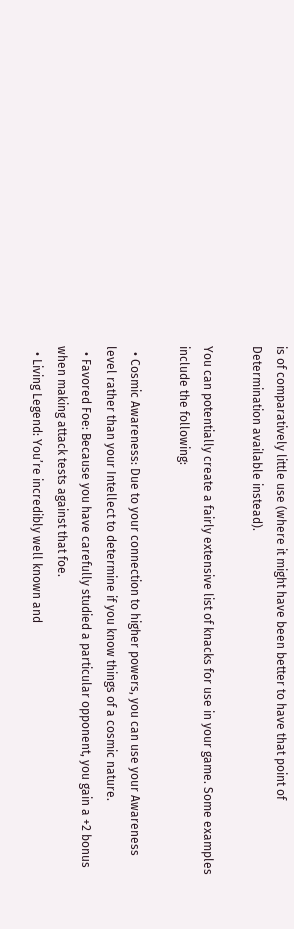is of comparatively little use (where it might have been better to have that point of Determination available instead).

You can potentially create a fairly extensive list of knacks for use in your game. Some examples include the following:

  • Cosmic Awareness: Due to your connection to higher powers, you can use your Awareness level rather than your Intellect to determine if you know things of a cosmic nature.
  • Favored Foe: Because you have carefully studied a particular opponent, you gain a +2 bonus when making attack tests against that foe.
  • Living Legend: You’re incredibly well known and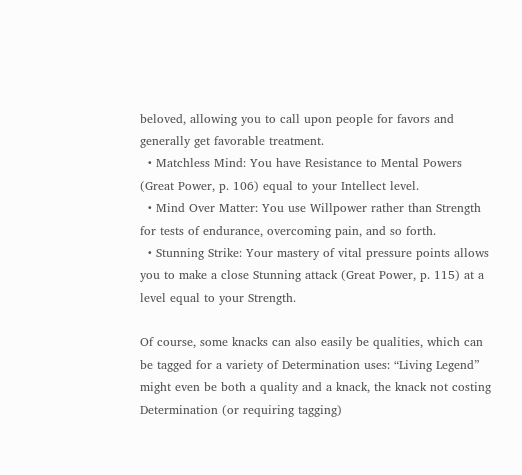beloved, allowing you to call upon people for favors and generally get favorable treatment.
  • Matchless Mind: You have Resistance to Mental Powers (Great Power, p. 106) equal to your Intellect level.
  • Mind Over Matter: You use Willpower rather than Strength for tests of endurance, overcoming pain, and so forth.
  • Stunning Strike: Your mastery of vital pressure points allows you to make a close Stunning attack (Great Power, p. 115) at a level equal to your Strength.

Of course, some knacks can also easily be qualities, which can be tagged for a variety of Determination uses: “Living Legend” might even be both a quality and a knack, the knack not costing Determination (or requiring tagging)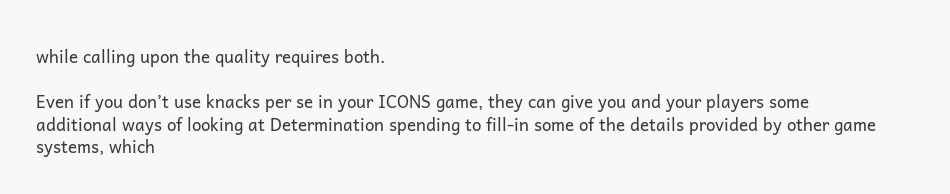while calling upon the quality requires both.

Even if you don’t use knacks per se in your ICONS game, they can give you and your players some additional ways of looking at Determination spending to fill-in some of the details provided by other game systems, which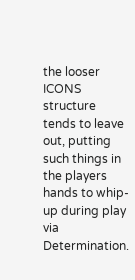the looser ICONS structure tends to leave out, putting such things in the players hands to whip-up during play via Determination.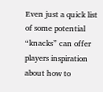Even just a quick list of some potential “knacks” can offer players inspiration about how to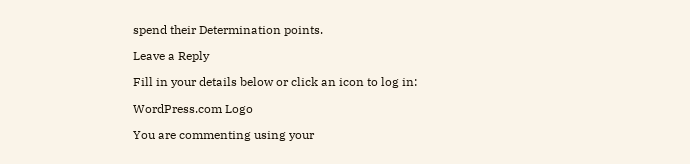spend their Determination points.

Leave a Reply

Fill in your details below or click an icon to log in:

WordPress.com Logo

You are commenting using your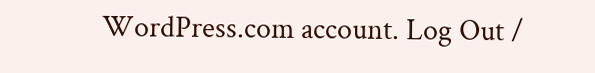WordPress.com account. Log Out /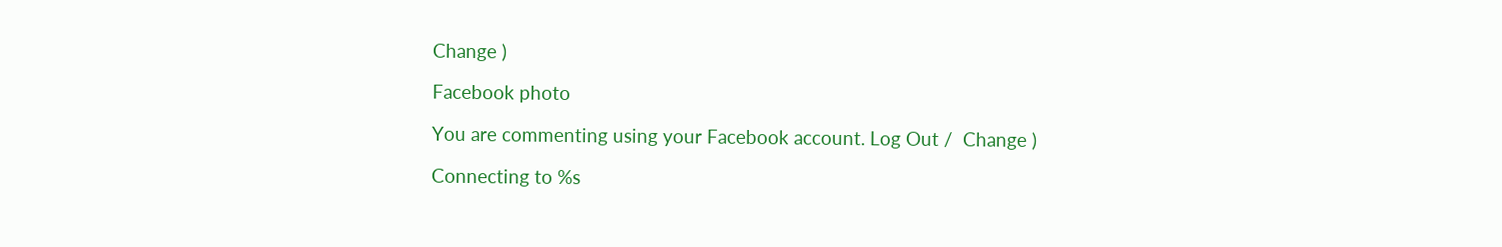Change )

Facebook photo

You are commenting using your Facebook account. Log Out /  Change )

Connecting to %s